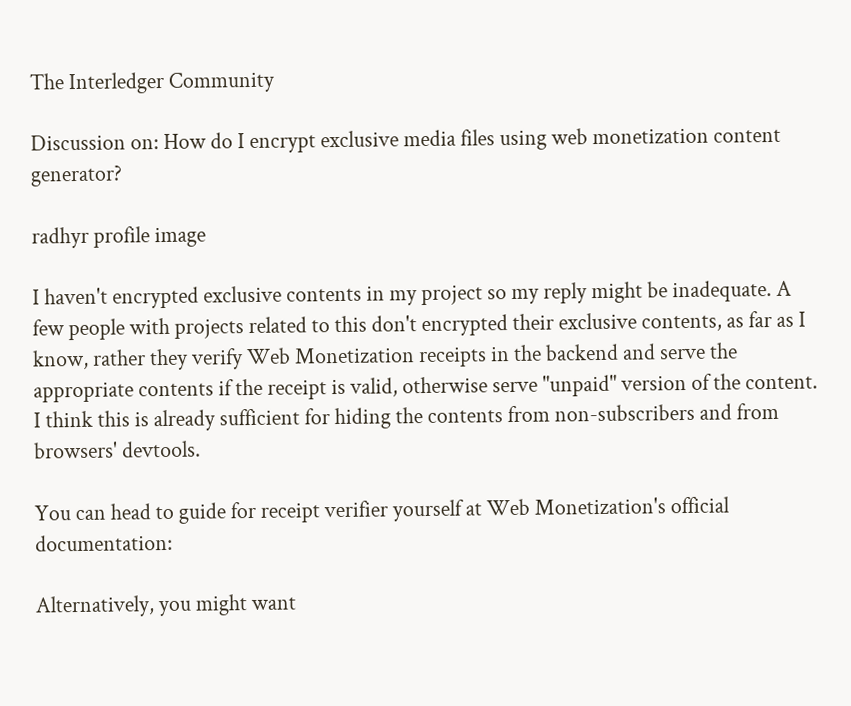The Interledger Community

Discussion on: How do I encrypt exclusive media files using web monetization content generator?

radhyr profile image

I haven't encrypted exclusive contents in my project so my reply might be inadequate. A few people with projects related to this don't encrypted their exclusive contents, as far as I know, rather they verify Web Monetization receipts in the backend and serve the appropriate contents if the receipt is valid, otherwise serve "unpaid" version of the content. I think this is already sufficient for hiding the contents from non-subscribers and from browsers' devtools.

You can head to guide for receipt verifier yourself at Web Monetization's official documentation:

Alternatively, you might want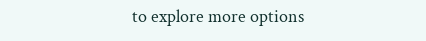to explore more options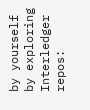by yourself by exploring Interledger repos: